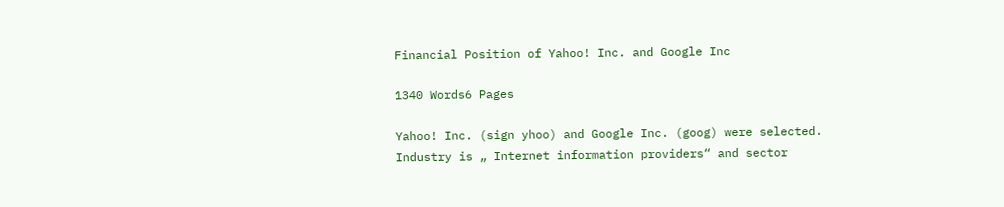Financial Position of Yahoo! Inc. and Google Inc

1340 Words6 Pages

Yahoo! Inc. (sign yhoo) and Google Inc. (goog) were selected. Industry is „ Internet information providers“ and sector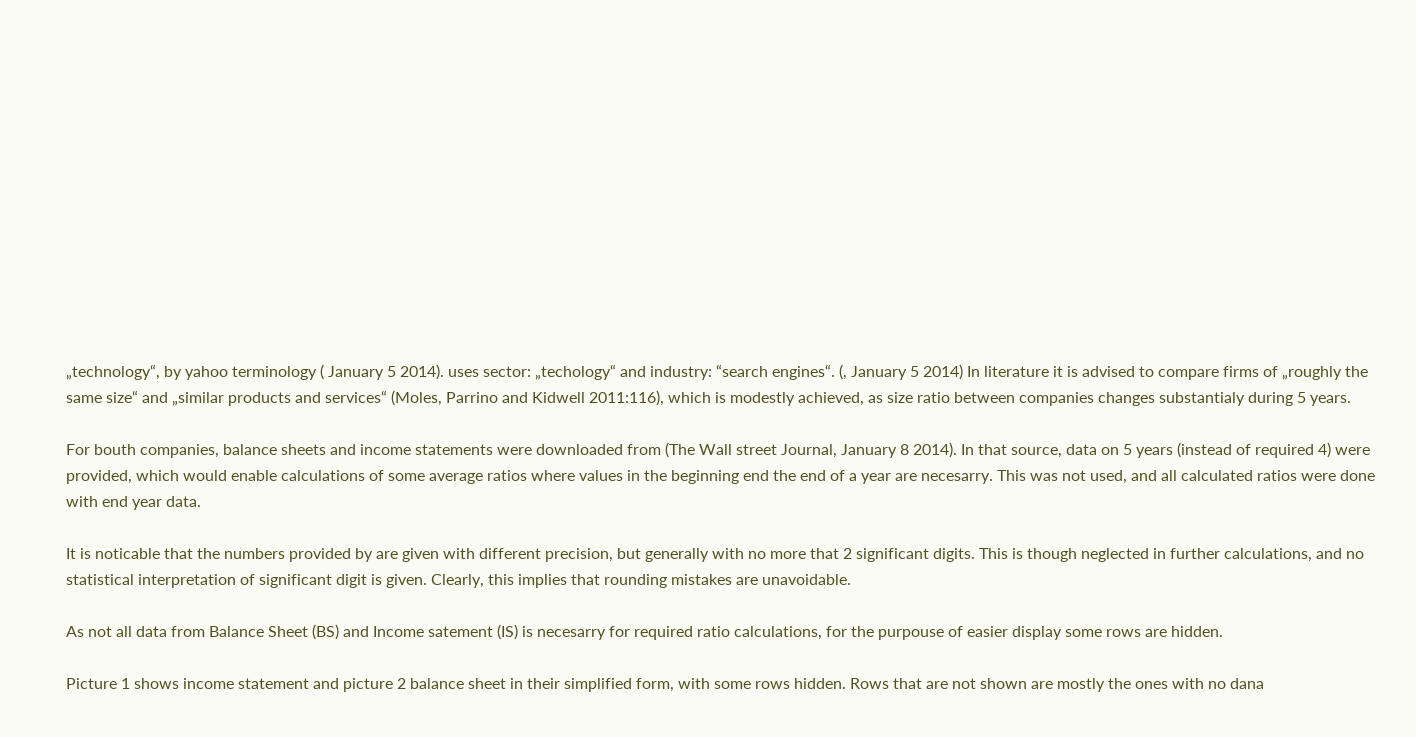„technology“, by yahoo terminology ( January 5 2014). uses sector: „techology“ and industry: “search engines“. (, January 5 2014) In literature it is advised to compare firms of „roughly the same size“ and „similar products and services“ (Moles, Parrino and Kidwell 2011:116), which is modestly achieved, as size ratio between companies changes substantialy during 5 years.

For bouth companies, balance sheets and income statements were downloaded from (The Wall street Journal, January 8 2014). In that source, data on 5 years (instead of required 4) were provided, which would enable calculations of some average ratios where values in the beginning end the end of a year are necesarry. This was not used, and all calculated ratios were done with end year data.

It is noticable that the numbers provided by are given with different precision, but generally with no more that 2 significant digits. This is though neglected in further calculations, and no statistical interpretation of significant digit is given. Clearly, this implies that rounding mistakes are unavoidable.

As not all data from Balance Sheet (BS) and Income satement (IS) is necesarry for required ratio calculations, for the purpouse of easier display some rows are hidden.

Picture 1 shows income statement and picture 2 balance sheet in their simplified form, with some rows hidden. Rows that are not shown are mostly the ones with no dana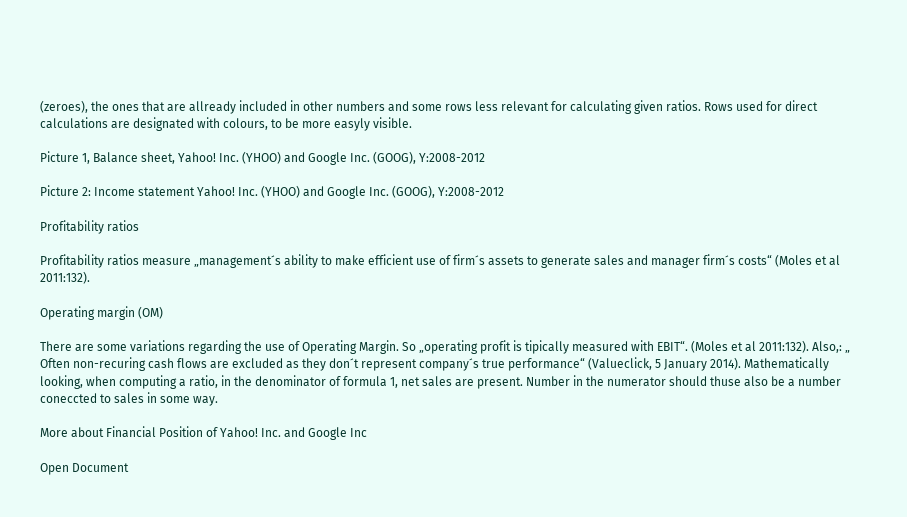(zeroes), the ones that are allready included in other numbers and some rows less relevant for calculating given ratios. Rows used for direct calculations are designated with colours, to be more easyly visible.

Picture 1, Balance sheet, Yahoo! Inc. (YHOO) and Google Inc. (GOOG), Y:2008-2012

Picture 2: Income statement Yahoo! Inc. (YHOO) and Google Inc. (GOOG), Y:2008-2012

Profitability ratios

Profitability ratios measure „management´s ability to make efficient use of firm´s assets to generate sales and manager firm´s costs“ (Moles et al 2011:132).

Operating margin (OM)

There are some variations regarding the use of Operating Margin. So „operating profit is tipically measured with EBIT“. (Moles et al 2011:132). Also,: „ Often non-recuring cash flows are excluded as they don´t represent company´s true performance“ (Valueclick, 5 January 2014). Mathematically looking, when computing a ratio, in the denominator of formula 1, net sales are present. Number in the numerator should thuse also be a number coneccted to sales in some way.

More about Financial Position of Yahoo! Inc. and Google Inc

Open Document